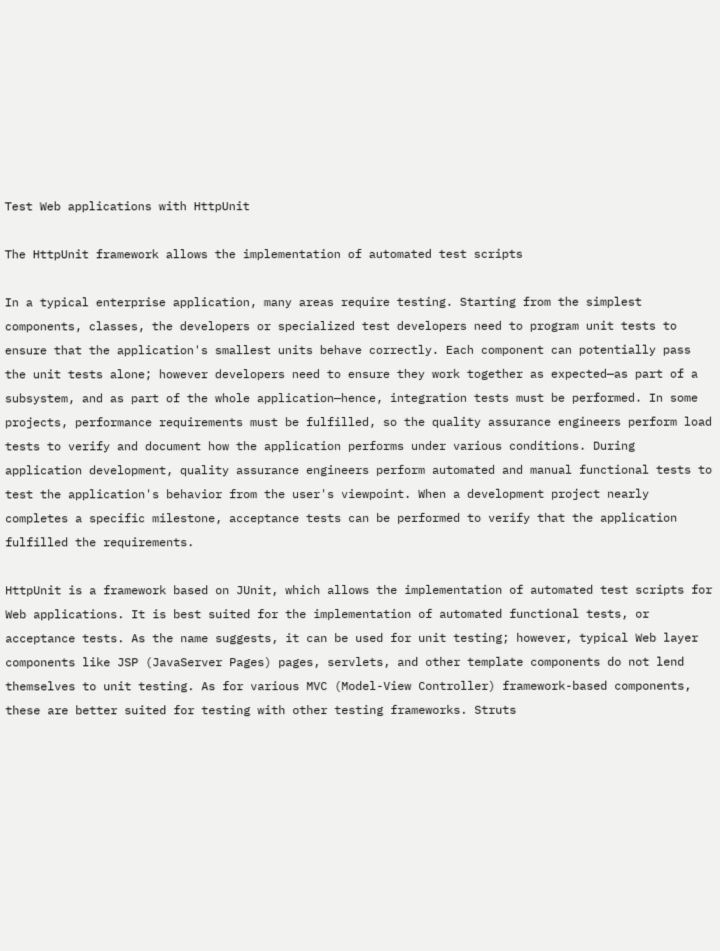Test Web applications with HttpUnit

The HttpUnit framework allows the implementation of automated test scripts

In a typical enterprise application, many areas require testing. Starting from the simplest components, classes, the developers or specialized test developers need to program unit tests to ensure that the application's smallest units behave correctly. Each component can potentially pass the unit tests alone; however developers need to ensure they work together as expected—as part of a subsystem, and as part of the whole application—hence, integration tests must be performed. In some projects, performance requirements must be fulfilled, so the quality assurance engineers perform load tests to verify and document how the application performs under various conditions. During application development, quality assurance engineers perform automated and manual functional tests to test the application's behavior from the user's viewpoint. When a development project nearly completes a specific milestone, acceptance tests can be performed to verify that the application fulfilled the requirements.

HttpUnit is a framework based on JUnit, which allows the implementation of automated test scripts for Web applications. It is best suited for the implementation of automated functional tests, or acceptance tests. As the name suggests, it can be used for unit testing; however, typical Web layer components like JSP (JavaServer Pages) pages, servlets, and other template components do not lend themselves to unit testing. As for various MVC (Model-View Controller) framework-based components, these are better suited for testing with other testing frameworks. Struts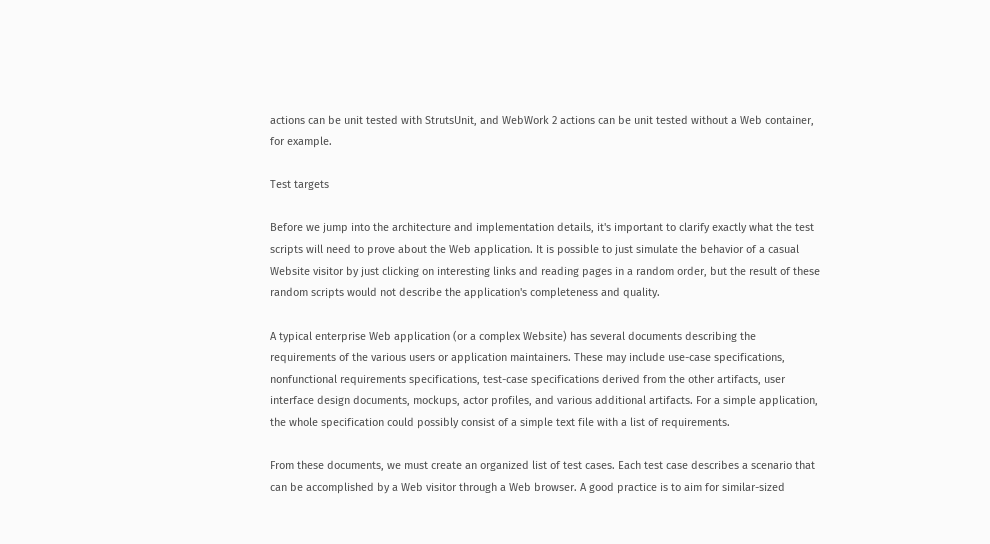actions can be unit tested with StrutsUnit, and WebWork 2 actions can be unit tested without a Web container, for example.

Test targets

Before we jump into the architecture and implementation details, it's important to clarify exactly what the test scripts will need to prove about the Web application. It is possible to just simulate the behavior of a casual Website visitor by just clicking on interesting links and reading pages in a random order, but the result of these random scripts would not describe the application's completeness and quality.

A typical enterprise Web application (or a complex Website) has several documents describing the requirements of the various users or application maintainers. These may include use-case specifications, nonfunctional requirements specifications, test-case specifications derived from the other artifacts, user interface design documents, mockups, actor profiles, and various additional artifacts. For a simple application, the whole specification could possibly consist of a simple text file with a list of requirements.

From these documents, we must create an organized list of test cases. Each test case describes a scenario that can be accomplished by a Web visitor through a Web browser. A good practice is to aim for similar-sized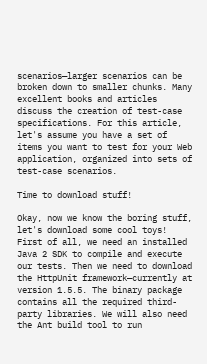scenarios—larger scenarios can be broken down to smaller chunks. Many excellent books and articles discuss the creation of test-case specifications. For this article, let's assume you have a set of items you want to test for your Web application, organized into sets of test-case scenarios.

Time to download stuff!

Okay, now we know the boring stuff, let's download some cool toys! First of all, we need an installed Java 2 SDK to compile and execute our tests. Then we need to download the HttpUnit framework—currently at version 1.5.5. The binary package contains all the required third-party libraries. We will also need the Ant build tool to run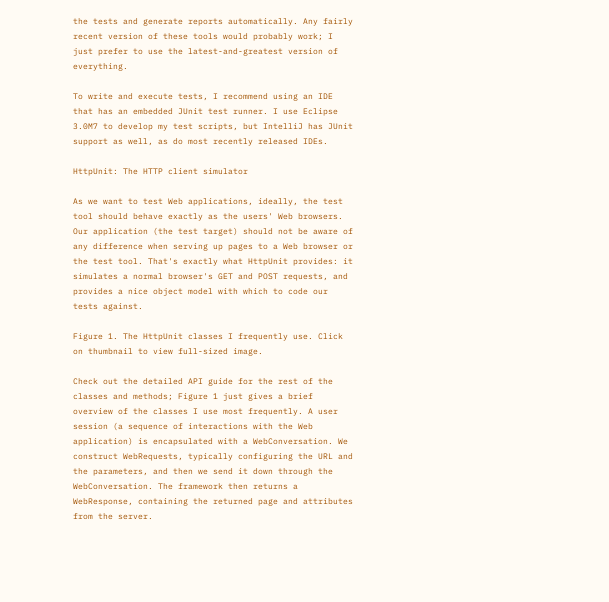the tests and generate reports automatically. Any fairly recent version of these tools would probably work; I just prefer to use the latest-and-greatest version of everything.

To write and execute tests, I recommend using an IDE that has an embedded JUnit test runner. I use Eclipse 3.0M7 to develop my test scripts, but IntelliJ has JUnit support as well, as do most recently released IDEs.

HttpUnit: The HTTP client simulator

As we want to test Web applications, ideally, the test tool should behave exactly as the users' Web browsers. Our application (the test target) should not be aware of any difference when serving up pages to a Web browser or the test tool. That's exactly what HttpUnit provides: it simulates a normal browser's GET and POST requests, and provides a nice object model with which to code our tests against.

Figure 1. The HttpUnit classes I frequently use. Click on thumbnail to view full-sized image.

Check out the detailed API guide for the rest of the classes and methods; Figure 1 just gives a brief overview of the classes I use most frequently. A user session (a sequence of interactions with the Web application) is encapsulated with a WebConversation. We construct WebRequests, typically configuring the URL and the parameters, and then we send it down through the WebConversation. The framework then returns a WebResponse, containing the returned page and attributes from the server.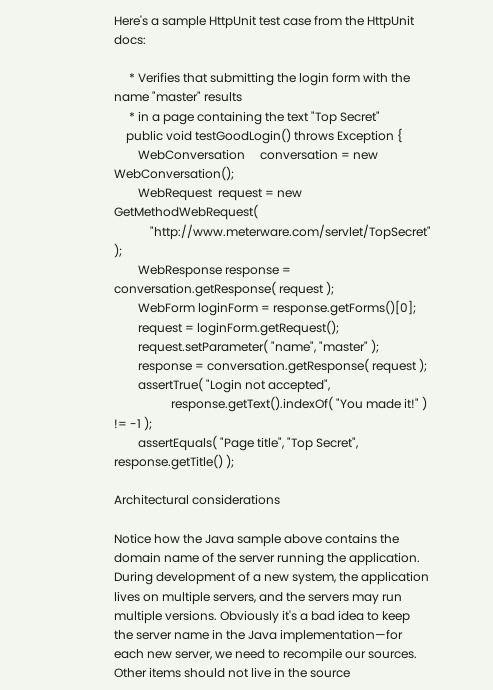Here's a sample HttpUnit test case from the HttpUnit docs:

     * Verifies that submitting the login form with the name "master" results
     * in a page containing the text "Top Secret"
    public void testGoodLogin() throws Exception {
        WebConversation     conversation = new WebConversation();
        WebRequest  request = new GetMethodWebRequest(
            "http://www.meterware.com/servlet/TopSecret" );
        WebResponse response = conversation.getResponse( request );
        WebForm loginForm = response.getForms()[0];
        request = loginForm.getRequest();
        request.setParameter( "name", "master" );
        response = conversation.getResponse( request );
        assertTrue( "Login not accepted",
                   response.getText().indexOf( "You made it!" ) != -1 );
        assertEquals( "Page title", "Top Secret", response.getTitle() );

Architectural considerations

Notice how the Java sample above contains the domain name of the server running the application. During development of a new system, the application lives on multiple servers, and the servers may run multiple versions. Obviously it's a bad idea to keep the server name in the Java implementation—for each new server, we need to recompile our sources. Other items should not live in the source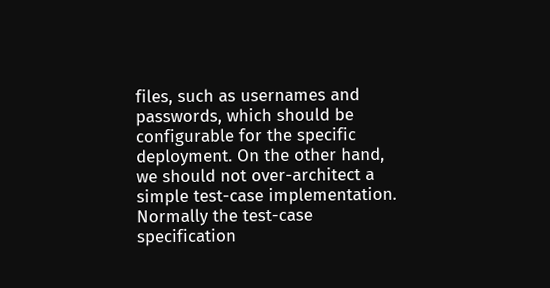files, such as usernames and passwords, which should be configurable for the specific deployment. On the other hand, we should not over-architect a simple test-case implementation. Normally the test-case specification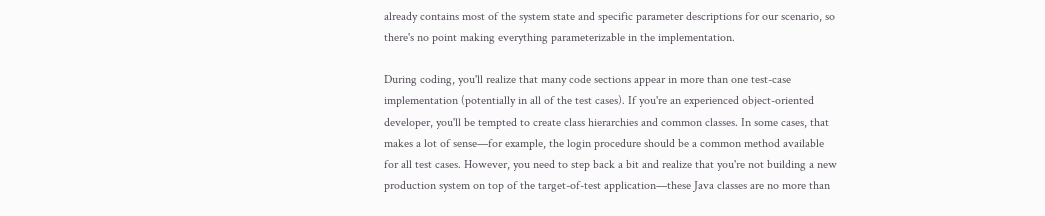already contains most of the system state and specific parameter descriptions for our scenario, so there's no point making everything parameterizable in the implementation.

During coding, you'll realize that many code sections appear in more than one test-case implementation (potentially in all of the test cases). If you're an experienced object-oriented developer, you'll be tempted to create class hierarchies and common classes. In some cases, that makes a lot of sense—for example, the login procedure should be a common method available for all test cases. However, you need to step back a bit and realize that you're not building a new production system on top of the target-of-test application—these Java classes are no more than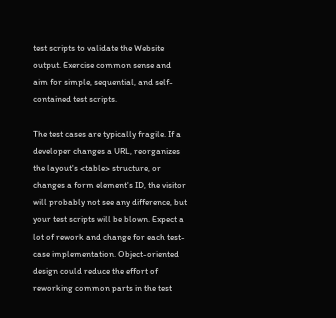test scripts to validate the Website output. Exercise common sense and aim for simple, sequential, and self-contained test scripts.

The test cases are typically fragile. If a developer changes a URL, reorganizes the layout's <table> structure, or changes a form element's ID, the visitor will probably not see any difference, but your test scripts will be blown. Expect a lot of rework and change for each test-case implementation. Object-oriented design could reduce the effort of reworking common parts in the test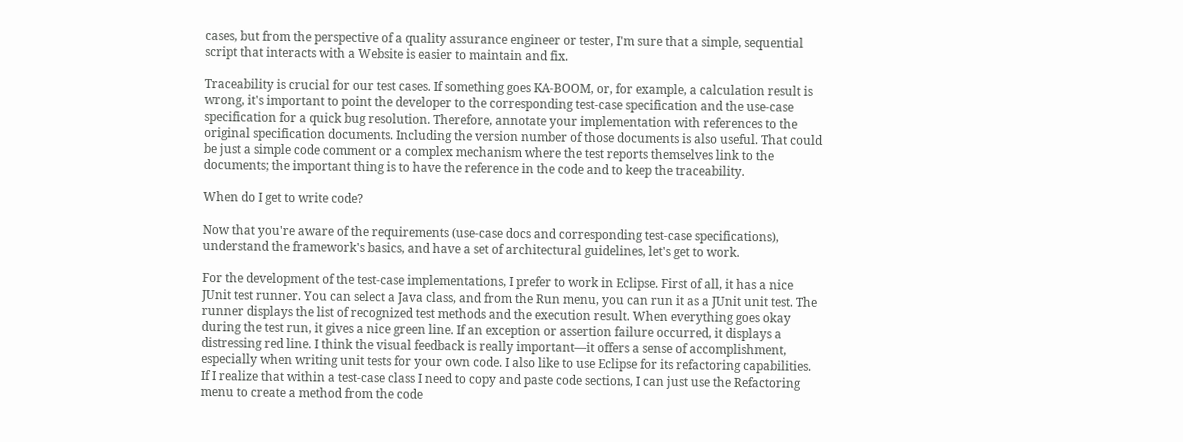cases, but from the perspective of a quality assurance engineer or tester, I'm sure that a simple, sequential script that interacts with a Website is easier to maintain and fix.

Traceability is crucial for our test cases. If something goes KA-BOOM, or, for example, a calculation result is wrong, it's important to point the developer to the corresponding test-case specification and the use-case specification for a quick bug resolution. Therefore, annotate your implementation with references to the original specification documents. Including the version number of those documents is also useful. That could be just a simple code comment or a complex mechanism where the test reports themselves link to the documents; the important thing is to have the reference in the code and to keep the traceability.

When do I get to write code?

Now that you're aware of the requirements (use-case docs and corresponding test-case specifications), understand the framework's basics, and have a set of architectural guidelines, let's get to work.

For the development of the test-case implementations, I prefer to work in Eclipse. First of all, it has a nice JUnit test runner. You can select a Java class, and from the Run menu, you can run it as a JUnit unit test. The runner displays the list of recognized test methods and the execution result. When everything goes okay during the test run, it gives a nice green line. If an exception or assertion failure occurred, it displays a distressing red line. I think the visual feedback is really important—it offers a sense of accomplishment, especially when writing unit tests for your own code. I also like to use Eclipse for its refactoring capabilities. If I realize that within a test-case class I need to copy and paste code sections, I can just use the Refactoring menu to create a method from the code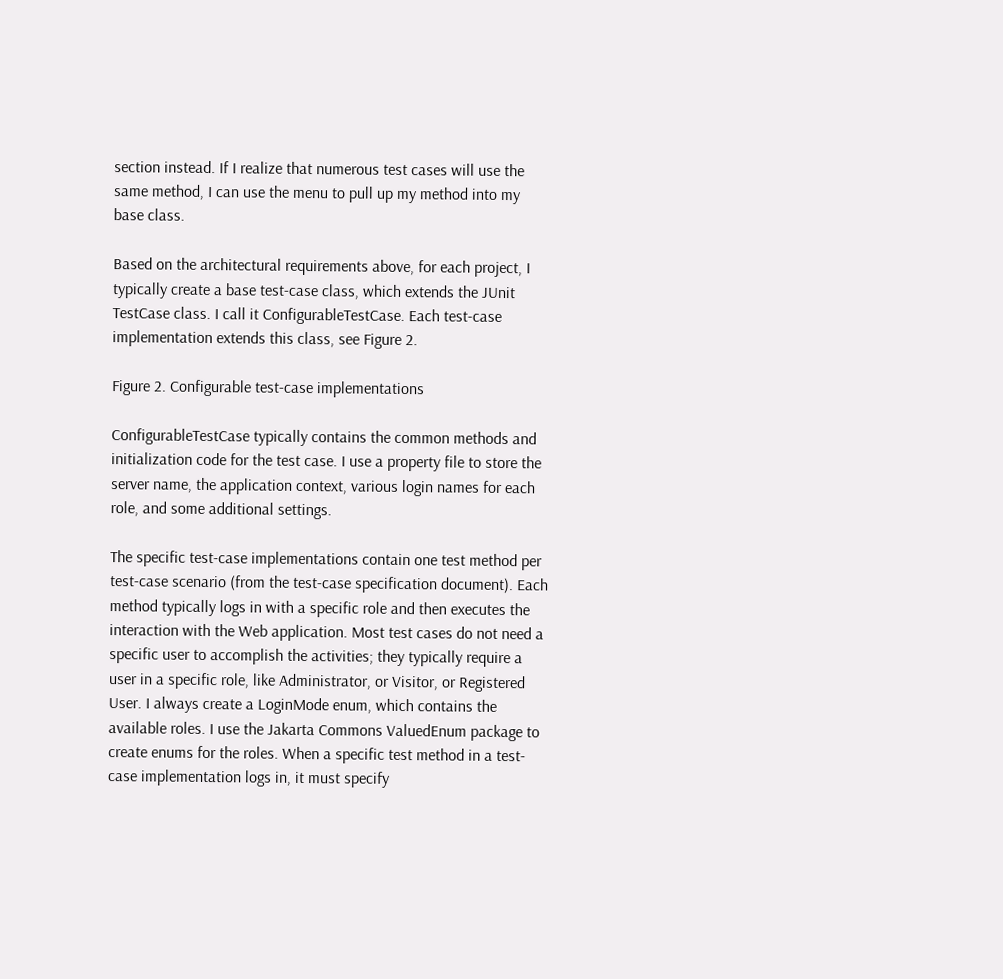section instead. If I realize that numerous test cases will use the same method, I can use the menu to pull up my method into my base class.

Based on the architectural requirements above, for each project, I typically create a base test-case class, which extends the JUnit TestCase class. I call it ConfigurableTestCase. Each test-case implementation extends this class, see Figure 2.

Figure 2. Configurable test-case implementations

ConfigurableTestCase typically contains the common methods and initialization code for the test case. I use a property file to store the server name, the application context, various login names for each role, and some additional settings.

The specific test-case implementations contain one test method per test-case scenario (from the test-case specification document). Each method typically logs in with a specific role and then executes the interaction with the Web application. Most test cases do not need a specific user to accomplish the activities; they typically require a user in a specific role, like Administrator, or Visitor, or Registered User. I always create a LoginMode enum, which contains the available roles. I use the Jakarta Commons ValuedEnum package to create enums for the roles. When a specific test method in a test-case implementation logs in, it must specify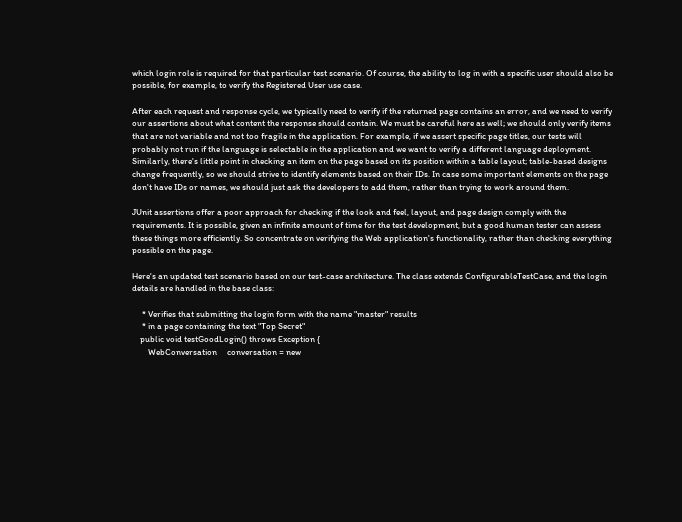which login role is required for that particular test scenario. Of course, the ability to log in with a specific user should also be possible, for example, to verify the Registered User use case.

After each request and response cycle, we typically need to verify if the returned page contains an error, and we need to verify our assertions about what content the response should contain. We must be careful here as well; we should only verify items that are not variable and not too fragile in the application. For example, if we assert specific page titles, our tests will probably not run if the language is selectable in the application and we want to verify a different language deployment. Similarly, there's little point in checking an item on the page based on its position within a table layout; table-based designs change frequently, so we should strive to identify elements based on their IDs. In case some important elements on the page don't have IDs or names, we should just ask the developers to add them, rather than trying to work around them.

JUnit assertions offer a poor approach for checking if the look and feel, layout, and page design comply with the requirements. It is possible, given an infinite amount of time for the test development, but a good human tester can assess these things more efficiently. So concentrate on verifying the Web application's functionality, rather than checking everything possible on the page.

Here's an updated test scenario based on our test-case architecture. The class extends ConfigurableTestCase, and the login details are handled in the base class:

     * Verifies that submitting the login form with the name "master" results
     * in a page containing the text "Top Secret"
    public void testGoodLogin() throws Exception {
        WebConversation     conversation = new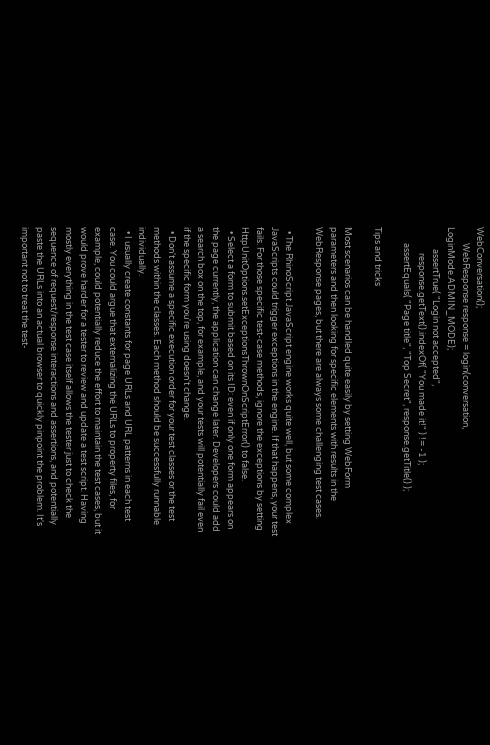WebConversation();
        WebResponse response = login(conversation, LoginMode.ADMIN_MODE);
           assertTrue( "Login not accepted",
             response.getText().indexOf( "You made it!" ) != -1 );
        assertEquals( "Page title", "Top Secret", response.getTitle() );

Tips and tricks

Most scenarios can be handled quite easily by setting WebForm parameters and then looking for specific elements with results in the WebResponse pages, but there are always some challenging test cases.

  • The RhinoScript JavaScript engine works quite well, but some complex JavaScripts could trigger exceptions in the engine. If that happens, your test fails. For those specific test-case methods, ignore the exceptions by setting HttpUnitOptions.setExceptionsThrownOnScriptError() to false.
  • Select a form to submit based on its ID: even if only one form appears on the page currently, the application can change later. Developers could add a search box on the top, for example, and your tests will potentially fail even if the specific form you're using doesn't change.
  • Don't assume a specific execution order for your test classes or the test methods within the classes. Each method should be successfully runnable individually.
  • I usually create constants for page URLs and URL patterns in each test case. You could argue that externalizing the URLs to property files, for example, could potentially reduce the effort to maintain the test cases, but it would prove harder for a tester to review and update a test script. Having mostly everything in the test case itself allows the tester just to check the sequence of request/response interactions and assertions, and potentially paste the URLs into an actual browser to quickly pinpoint the problem. It's important not to treat the test-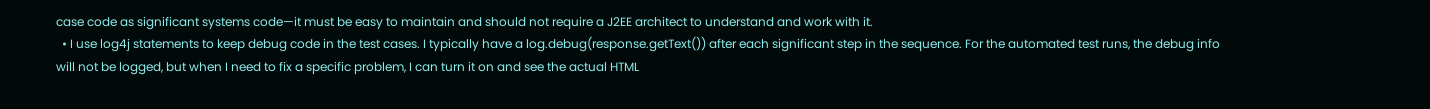case code as significant systems code—it must be easy to maintain and should not require a J2EE architect to understand and work with it.
  • I use log4j statements to keep debug code in the test cases. I typically have a log.debug(response.getText()) after each significant step in the sequence. For the automated test runs, the debug info will not be logged, but when I need to fix a specific problem, I can turn it on and see the actual HTML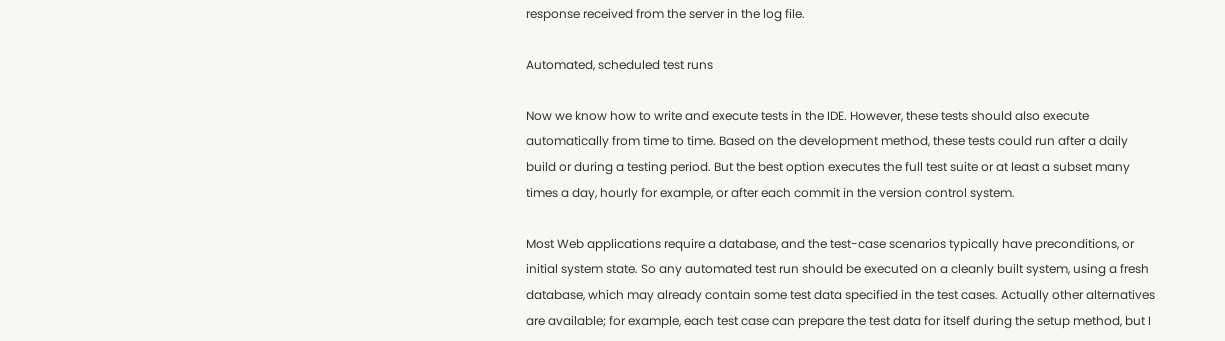response received from the server in the log file.

Automated, scheduled test runs

Now we know how to write and execute tests in the IDE. However, these tests should also execute automatically from time to time. Based on the development method, these tests could run after a daily build or during a testing period. But the best option executes the full test suite or at least a subset many times a day, hourly for example, or after each commit in the version control system.

Most Web applications require a database, and the test-case scenarios typically have preconditions, or initial system state. So any automated test run should be executed on a cleanly built system, using a fresh database, which may already contain some test data specified in the test cases. Actually other alternatives are available; for example, each test case can prepare the test data for itself during the setup method, but I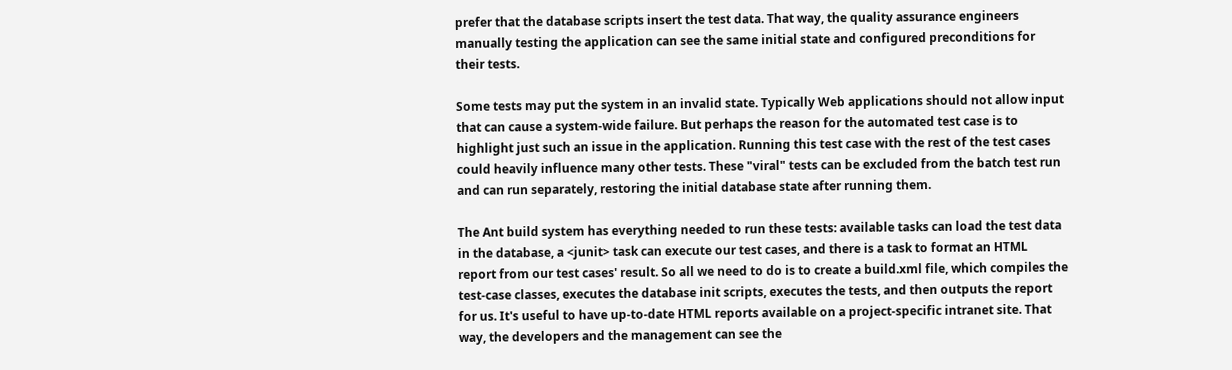prefer that the database scripts insert the test data. That way, the quality assurance engineers manually testing the application can see the same initial state and configured preconditions for their tests.

Some tests may put the system in an invalid state. Typically Web applications should not allow input that can cause a system-wide failure. But perhaps the reason for the automated test case is to highlight just such an issue in the application. Running this test case with the rest of the test cases could heavily influence many other tests. These "viral" tests can be excluded from the batch test run and can run separately, restoring the initial database state after running them.

The Ant build system has everything needed to run these tests: available tasks can load the test data in the database, a <junit> task can execute our test cases, and there is a task to format an HTML report from our test cases' result. So all we need to do is to create a build.xml file, which compiles the test-case classes, executes the database init scripts, executes the tests, and then outputs the report for us. It's useful to have up-to-date HTML reports available on a project-specific intranet site. That way, the developers and the management can see the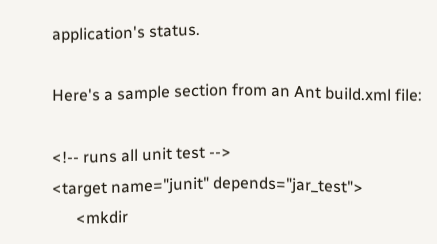application's status.

Here's a sample section from an Ant build.xml file:

<!-- runs all unit test -->
<target name="junit" depends="jar_test">
      <mkdir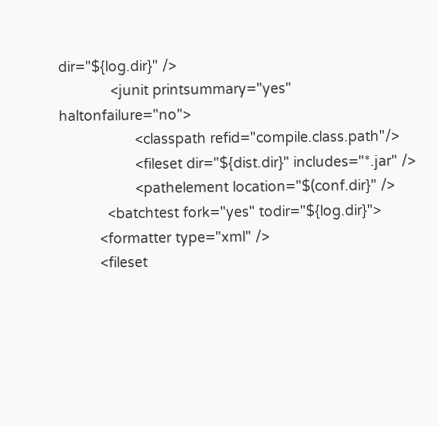dir="${log.dir}" />
             <junit printsummary="yes" haltonfailure="no">
                   <classpath refid="compile.class.path"/>
                   <fileset dir="${dist.dir}" includes="*.jar" />
                   <pathelement location="$(conf.dir}" />
            <batchtest fork="yes" todir="${log.dir}">
          <formatter type="xml" />
          <fileset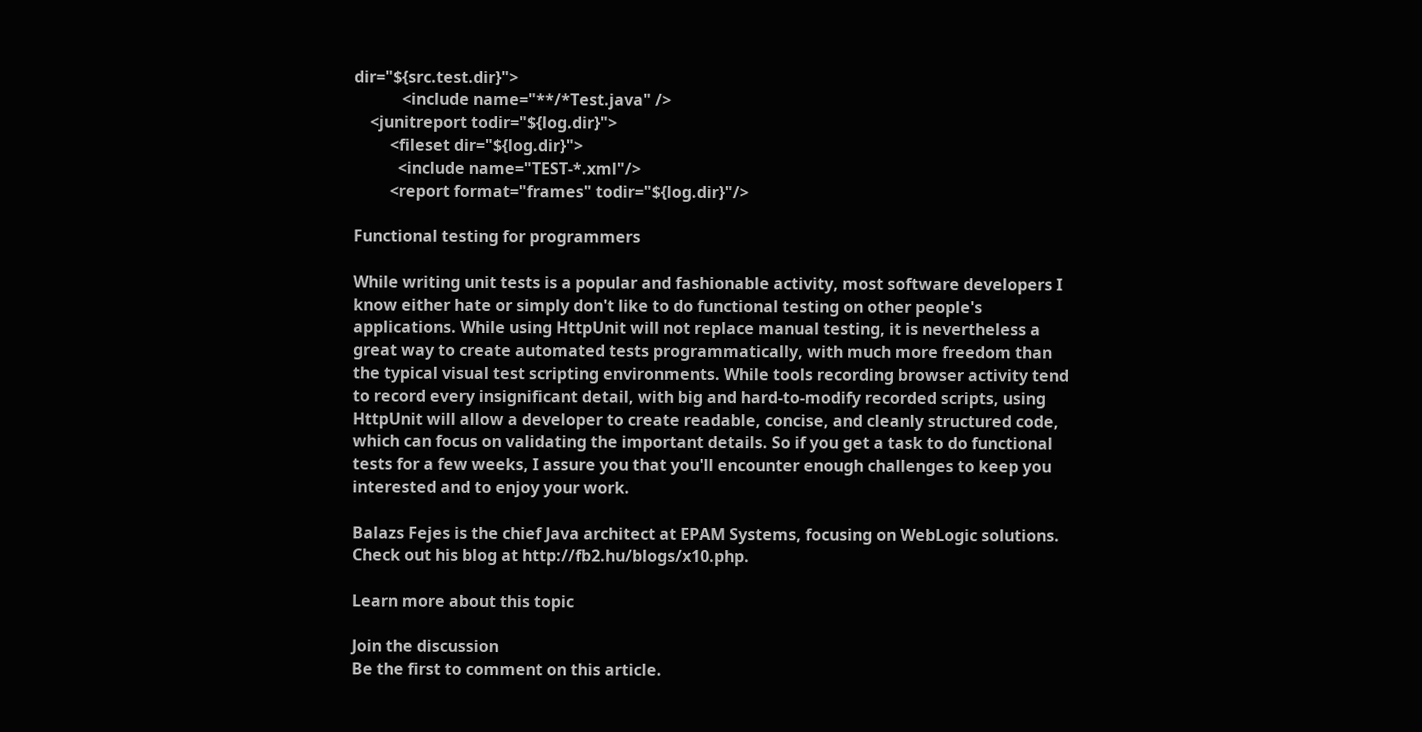dir="${src.test.dir}">
            <include name="**/*Test.java" />
    <junitreport todir="${log.dir}">
         <fileset dir="${log.dir}">
           <include name="TEST-*.xml"/>
         <report format="frames" todir="${log.dir}"/>

Functional testing for programmers

While writing unit tests is a popular and fashionable activity, most software developers I know either hate or simply don't like to do functional testing on other people's applications. While using HttpUnit will not replace manual testing, it is nevertheless a great way to create automated tests programmatically, with much more freedom than the typical visual test scripting environments. While tools recording browser activity tend to record every insignificant detail, with big and hard-to-modify recorded scripts, using HttpUnit will allow a developer to create readable, concise, and cleanly structured code, which can focus on validating the important details. So if you get a task to do functional tests for a few weeks, I assure you that you'll encounter enough challenges to keep you interested and to enjoy your work.

Balazs Fejes is the chief Java architect at EPAM Systems, focusing on WebLogic solutions. Check out his blog at http://fb2.hu/blogs/x10.php.

Learn more about this topic

Join the discussion
Be the first to comment on this article.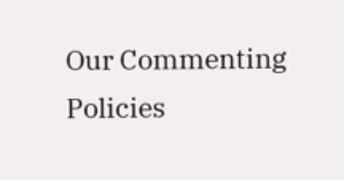Our Commenting Policies